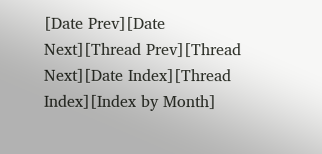[Date Prev][Date Next][Thread Prev][Thread Next][Date Index][Thread Index][Index by Month]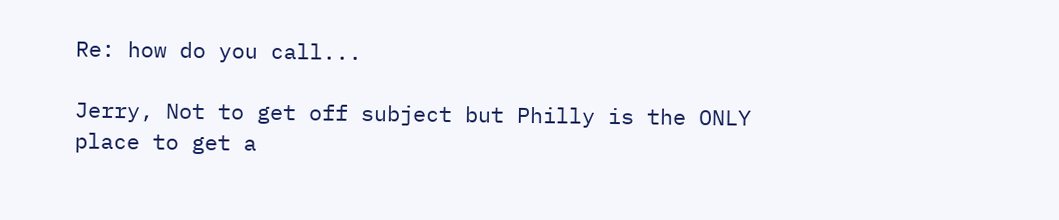Re: how do you call...

Jerry, Not to get off subject but Philly is the ONLY place to get a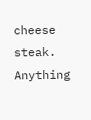cheese steak. Anything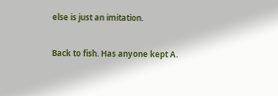else is just an imitation.

Back to fish. Has anyone kept A.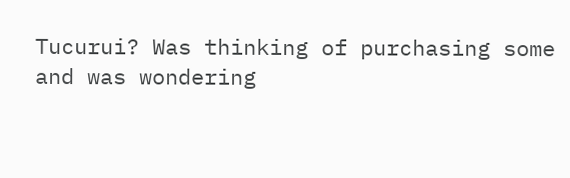Tucurui? Was thinking of purchasing some and was wondering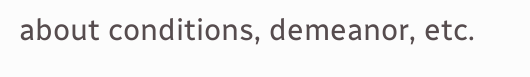about conditions, demeanor, etc.